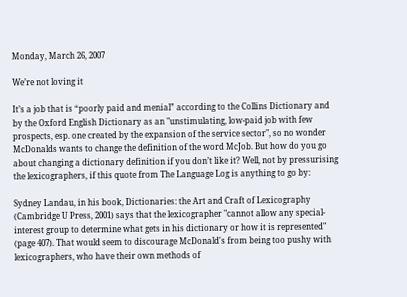Monday, March 26, 2007

We’re not loving it

It’s a job that is “poorly paid and menial” according to the Collins Dictionary and by the Oxford English Dictionary as an "unstimulating, low-paid job with few prospects, esp. one created by the expansion of the service sector", so no wonder McDonalds wants to change the definition of the word McJob. But how do you go about changing a dictionary definition if you don’t like it? Well, not by pressurising the lexicographers, if this quote from The Language Log is anything to go by:

Sydney Landau, in his book, Dictionaries: the Art and Craft of Lexicography (Cambridge U Press, 2001) says that the lexicographer "cannot allow any special-interest group to determine what gets in his dictionary or how it is represented" (page 407). That would seem to discourage McDonald's from being too pushy with lexicographers, who have their own methods of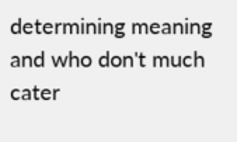determining meaning and who don't much cater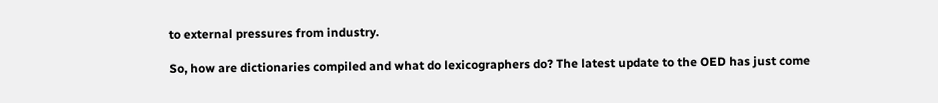to external pressures from industry.

So, how are dictionaries compiled and what do lexicographers do? The latest update to the OED has just come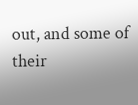out, and some of their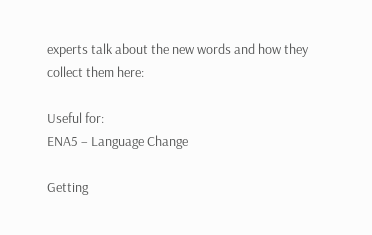experts talk about the new words and how they collect them here:

Useful for:
ENA5 – Language Change

Getting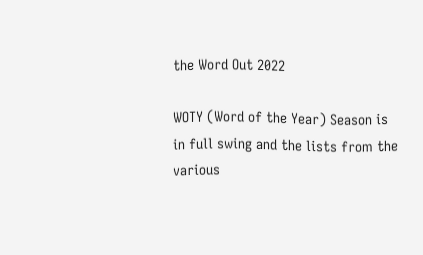the Word Out 2022

WOTY (Word of the Year) Season is in full swing and the lists from the various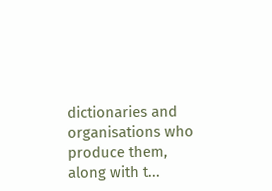dictionaries and organisations who produce them, along with t...